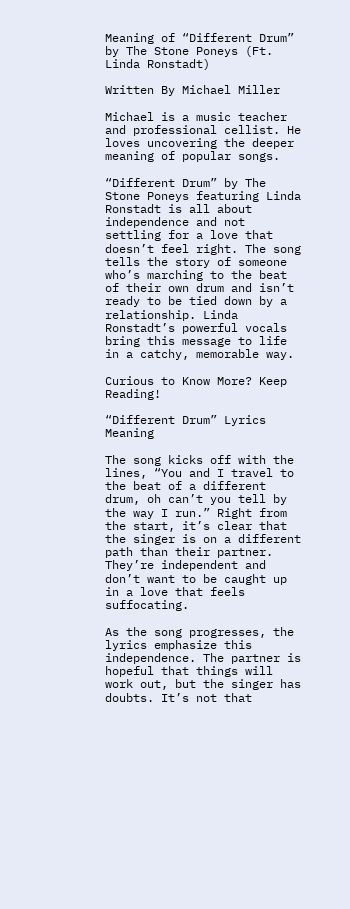Meaning of “Different Drum” by The Stone Poneys (Ft. Linda Ronstadt)

Written By Michael Miller

Michael is a music teacher and professional cellist. He loves uncovering the deeper meaning of popular songs.

“Different Drum” by The Stone Poneys featuring Linda Ronstadt is all about independence and not settling for a love that doesn’t feel right. The song tells the story of someone who’s marching to the beat of their own drum and isn’t ready to be tied down by a relationship. Linda Ronstadt’s powerful vocals bring this message to life in a catchy, memorable way.

Curious to Know More? Keep Reading!

“Different Drum” Lyrics Meaning

The song kicks off with the lines, “You and I travel to the beat of a different drum, oh can’t you tell by the way I run.” Right from the start, it’s clear that the singer is on a different path than their partner. They’re independent and don’t want to be caught up in a love that feels suffocating.

As the song progresses, the lyrics emphasize this independence. The partner is hopeful that things will work out, but the singer has doubts. It’s not that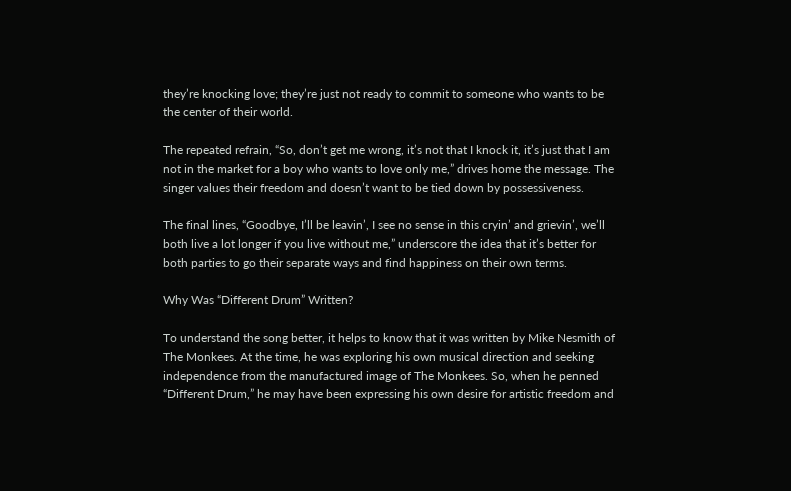they’re knocking love; they’re just not ready to commit to someone who wants to be the center of their world.

The repeated refrain, “So, don’t get me wrong, it’s not that I knock it, it’s just that I am not in the market for a boy who wants to love only me,” drives home the message. The singer values their freedom and doesn’t want to be tied down by possessiveness.

The final lines, “Goodbye, I’ll be leavin’, I see no sense in this cryin’ and grievin’, we’ll both live a lot longer if you live without me,” underscore the idea that it’s better for both parties to go their separate ways and find happiness on their own terms.

Why Was “Different Drum” Written?

To understand the song better, it helps to know that it was written by Mike Nesmith of The Monkees. At the time, he was exploring his own musical direction and seeking independence from the manufactured image of The Monkees. So, when he penned “Different Drum,” he may have been expressing his own desire for artistic freedom and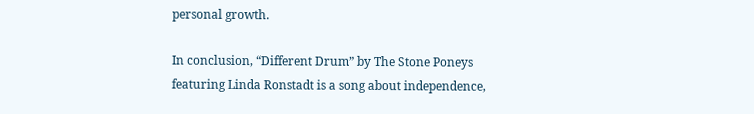personal growth.

In conclusion, “Different Drum” by The Stone Poneys featuring Linda Ronstadt is a song about independence,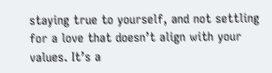staying true to yourself, and not settling for a love that doesn’t align with your values. It’s a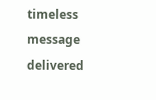timeless message delivered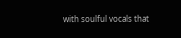with soulful vocals that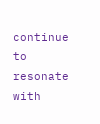continue to resonate with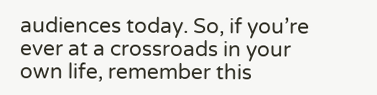audiences today. So, if you’re ever at a crossroads in your own life, remember this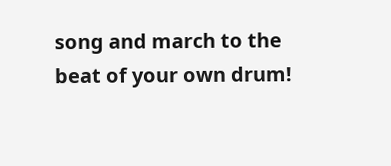song and march to the beat of your own drum!